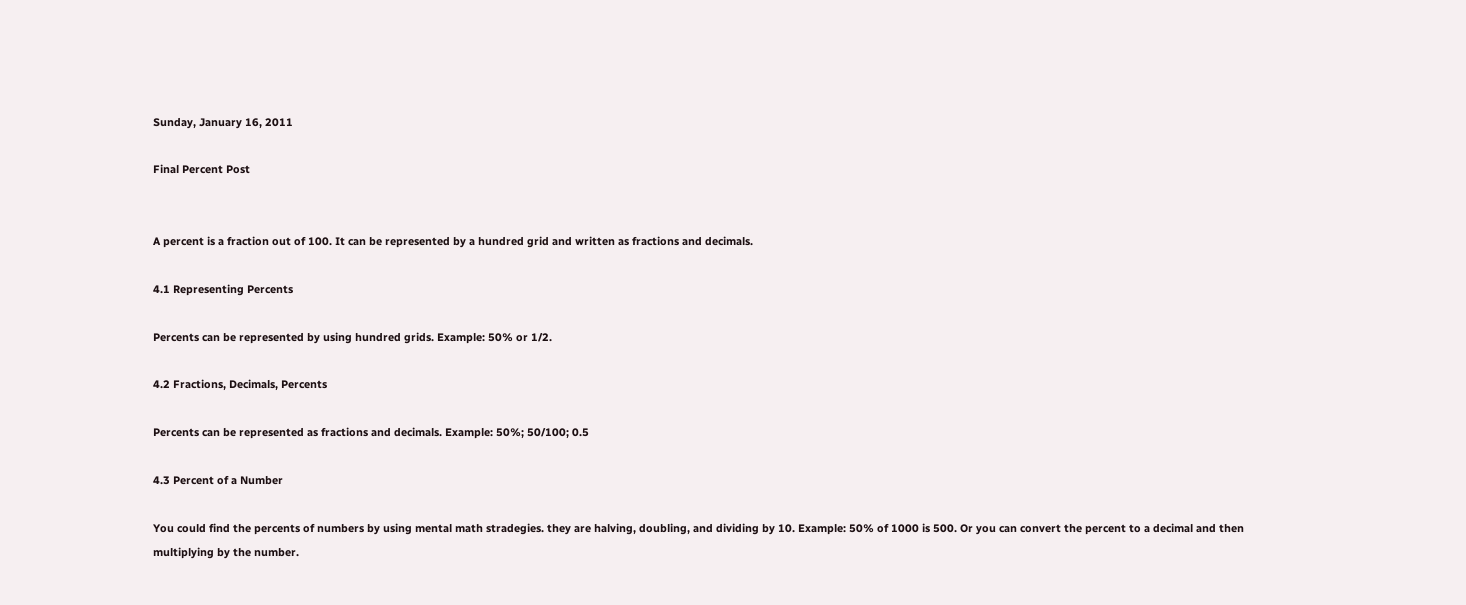Sunday, January 16, 2011

Final Percent Post


A percent is a fraction out of 100. It can be represented by a hundred grid and written as fractions and decimals.

4.1 Representing Percents

Percents can be represented by using hundred grids. Example: 50% or 1/2.

4.2 Fractions, Decimals, Percents

Percents can be represented as fractions and decimals. Example: 50%; 50/100; 0.5

4.3 Percent of a Number

You could find the percents of numbers by using mental math stradegies. they are halving, doubling, and dividing by 10. Example: 50% of 1000 is 500. Or you can convert the percent to a decimal and then multiplying by the number.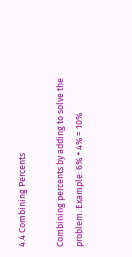4.4 Combining Percents

Combining percents by adding to solve the problem. Example: 6% + 4% = 10%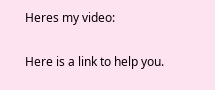Heres my video:

Here is a link to help you.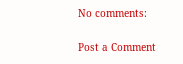No comments:

Post a Comment